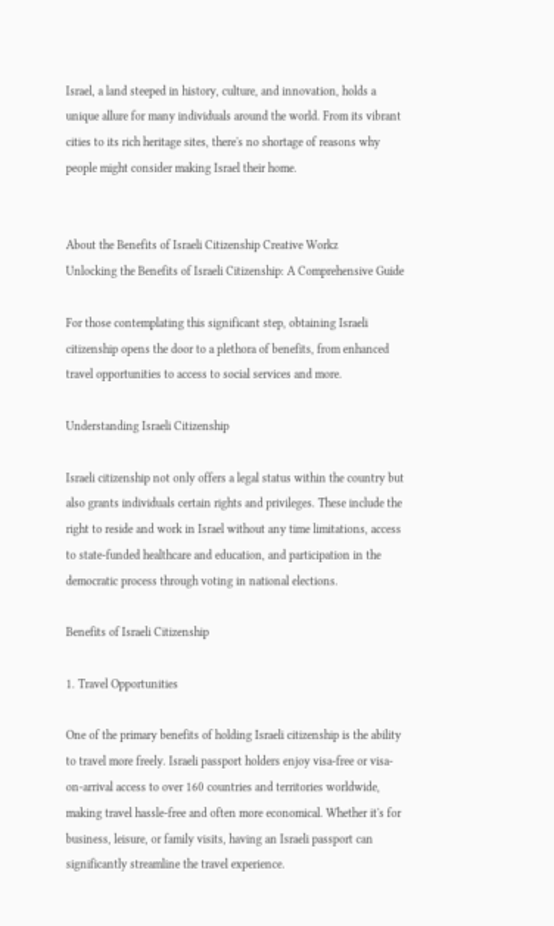Israel, a land steeped in history, culture, and innovation, holds a unique allure for many individuals around the world. From its vibrant cities to its rich heritage sites, there's no shortage of reasons why people might consider making Israel their home.


About the Benefits of Israeli Citizenship Creative Workz
Unlocking the Benefits of Israeli Citizenship: A Comprehensive Guide

For those contemplating this significant step, obtaining Israeli citizenship opens the door to a plethora of benefits, from enhanced travel opportunities to access to social services and more.

Understanding Israeli Citizenship

Israeli citizenship not only offers a legal status within the country but also grants individuals certain rights and privileges. These include the right to reside and work in Israel without any time limitations, access to state-funded healthcare and education, and participation in the democratic process through voting in national elections.

Benefits of Israeli Citizenship

1. Travel Opportunities

One of the primary benefits of holding Israeli citizenship is the ability to travel more freely. Israeli passport holders enjoy visa-free or visa-on-arrival access to over 160 countries and territories worldwide, making travel hassle-free and often more economical. Whether it's for business, leisure, or family visits, having an Israeli passport can significantly streamline the travel experience.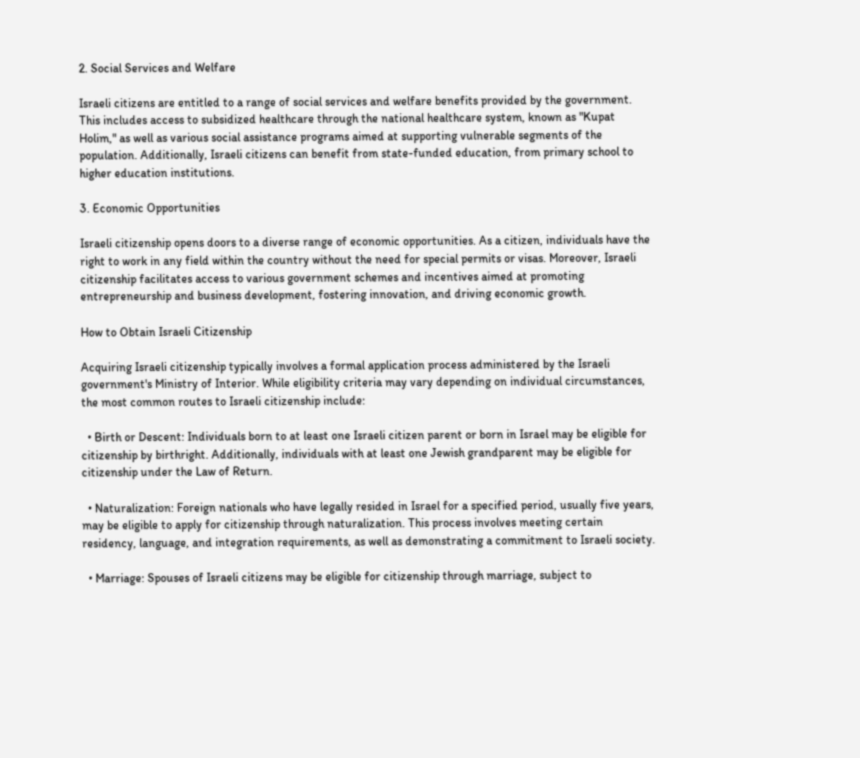2. Social Services and Welfare

Israeli citizens are entitled to a range of social services and welfare benefits provided by the government. This includes access to subsidized healthcare through the national healthcare system, known as "Kupat Holim," as well as various social assistance programs aimed at supporting vulnerable segments of the population. Additionally, Israeli citizens can benefit from state-funded education, from primary school to higher education institutions.

3. Economic Opportunities

Israeli citizenship opens doors to a diverse range of economic opportunities. As a citizen, individuals have the right to work in any field within the country without the need for special permits or visas. Moreover, Israeli citizenship facilitates access to various government schemes and incentives aimed at promoting entrepreneurship and business development, fostering innovation, and driving economic growth.

How to Obtain Israeli Citizenship

Acquiring Israeli citizenship typically involves a formal application process administered by the Israeli government's Ministry of Interior. While eligibility criteria may vary depending on individual circumstances, the most common routes to Israeli citizenship include:

  • Birth or Descent: Individuals born to at least one Israeli citizen parent or born in Israel may be eligible for citizenship by birthright. Additionally, individuals with at least one Jewish grandparent may be eligible for citizenship under the Law of Return.

  • Naturalization: Foreign nationals who have legally resided in Israel for a specified period, usually five years, may be eligible to apply for citizenship through naturalization. This process involves meeting certain residency, language, and integration requirements, as well as demonstrating a commitment to Israeli society.

  • Marriage: Spouses of Israeli citizens may be eligible for citizenship through marriage, subject to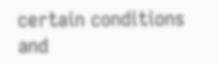certain conditions and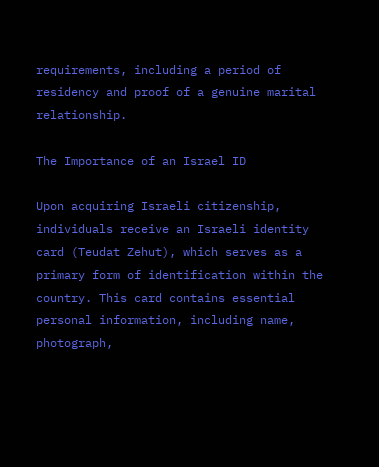requirements, including a period of residency and proof of a genuine marital relationship.

The Importance of an Israel ID

Upon acquiring Israeli citizenship, individuals receive an Israeli identity card (Teudat Zehut), which serves as a primary form of identification within the country. This card contains essential personal information, including name, photograph,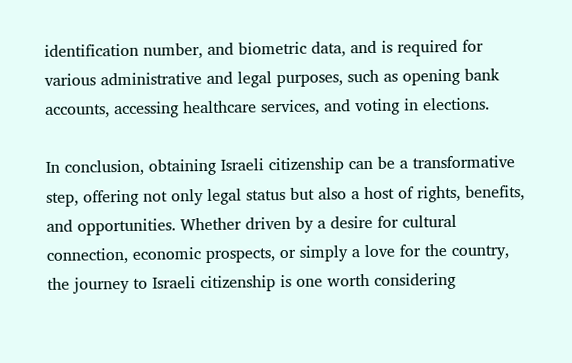identification number, and biometric data, and is required for various administrative and legal purposes, such as opening bank accounts, accessing healthcare services, and voting in elections.

In conclusion, obtaining Israeli citizenship can be a transformative step, offering not only legal status but also a host of rights, benefits, and opportunities. Whether driven by a desire for cultural connection, economic prospects, or simply a love for the country, the journey to Israeli citizenship is one worth considering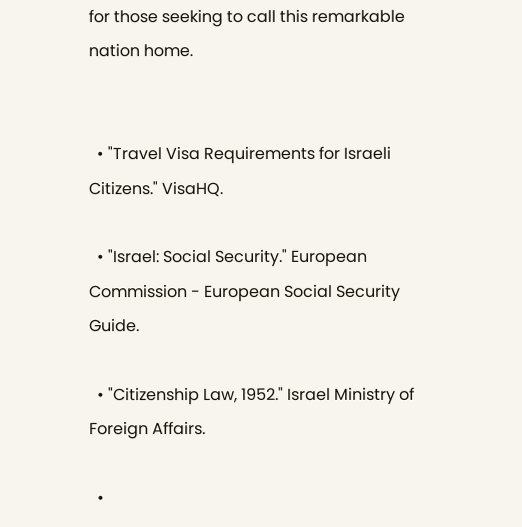for those seeking to call this remarkable nation home.


  • "Travel Visa Requirements for Israeli Citizens." VisaHQ.

  • "Israel: Social Security." European Commission - European Social Security Guide.

  • "Citizenship Law, 1952." Israel Ministry of Foreign Affairs.

  •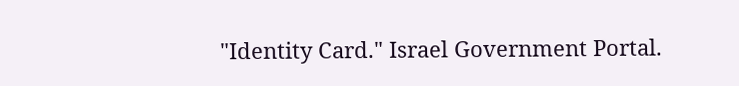"Identity Card." Israel Government Portal.